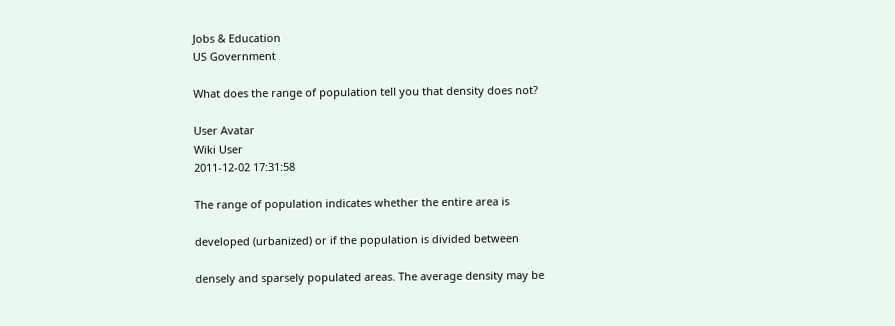Jobs & Education
US Government

What does the range of population tell you that density does not?

User Avatar
Wiki User
2011-12-02 17:31:58

The range of population indicates whether the entire area is

developed (urbanized) or if the population is divided between

densely and sparsely populated areas. The average density may be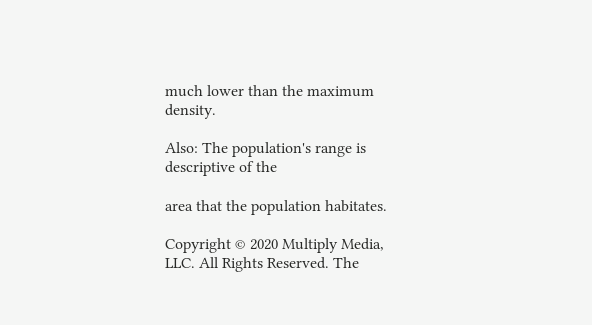much lower than the maximum density.

Also: The population's range is descriptive of the

area that the population habitates.

Copyright © 2020 Multiply Media, LLC. All Rights Reserved. The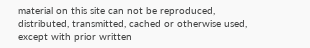material on this site can not be reproduced, distributed, transmitted, cached or otherwise used, except with prior written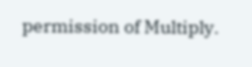permission of Multiply.